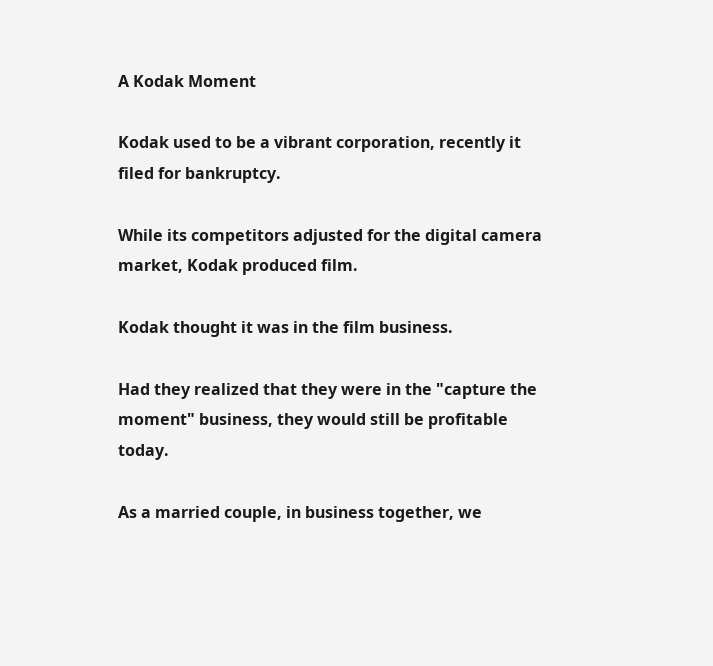A Kodak Moment

Kodak used to be a vibrant corporation, recently it filed for bankruptcy.

While its competitors adjusted for the digital camera market, Kodak produced film.

Kodak thought it was in the film business.

Had they realized that they were in the "capture the moment" business, they would still be profitable today.

As a married couple, in business together, we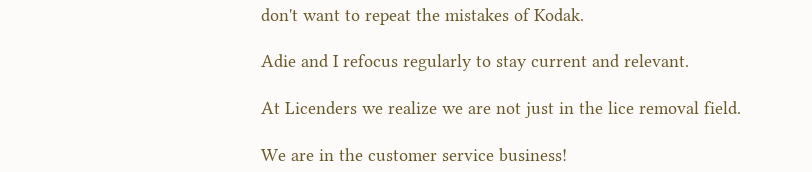don't want to repeat the mistakes of Kodak.

Adie and I refocus regularly to stay current and relevant.

At Licenders we realize we are not just in the lice removal field.

We are in the customer service business!